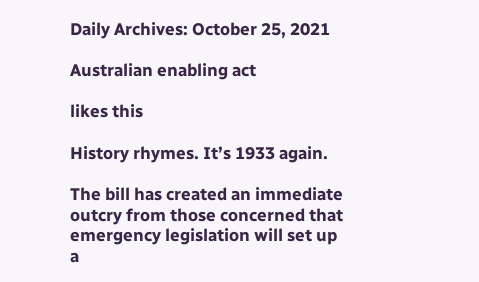Daily Archives: October 25, 2021

Australian enabling act

likes this

History rhymes. It’s 1933 again.

The bill has created an immediate outcry from those concerned that emergency legislation will set up a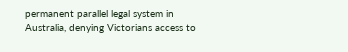permanent parallel legal system in Australia, denying Victorians access to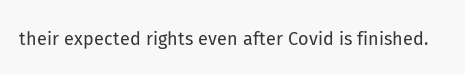their expected rights even after Covid is finished.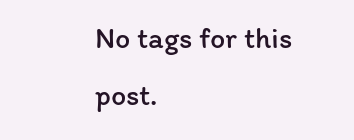No tags for this post.